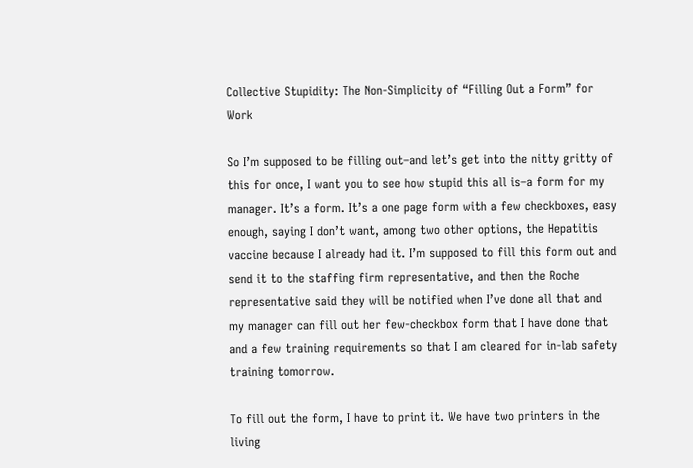Collective Stupidity: The Non-Simplicity of “Filling Out a Form” for Work

So I’m supposed to be filling out–and let’s get into the nitty gritty of this for once, I want you to see how stupid this all is–a form for my manager. It’s a form. It’s a one page form with a few checkboxes, easy enough, saying I don’t want, among two other options, the Hepatitis vaccine because I already had it. I’m supposed to fill this form out and send it to the staffing firm representative, and then the Roche representative said they will be notified when I’ve done all that and my manager can fill out her few-checkbox form that I have done that and a few training requirements so that I am cleared for in-lab safety training tomorrow.

To fill out the form, I have to print it. We have two printers in the living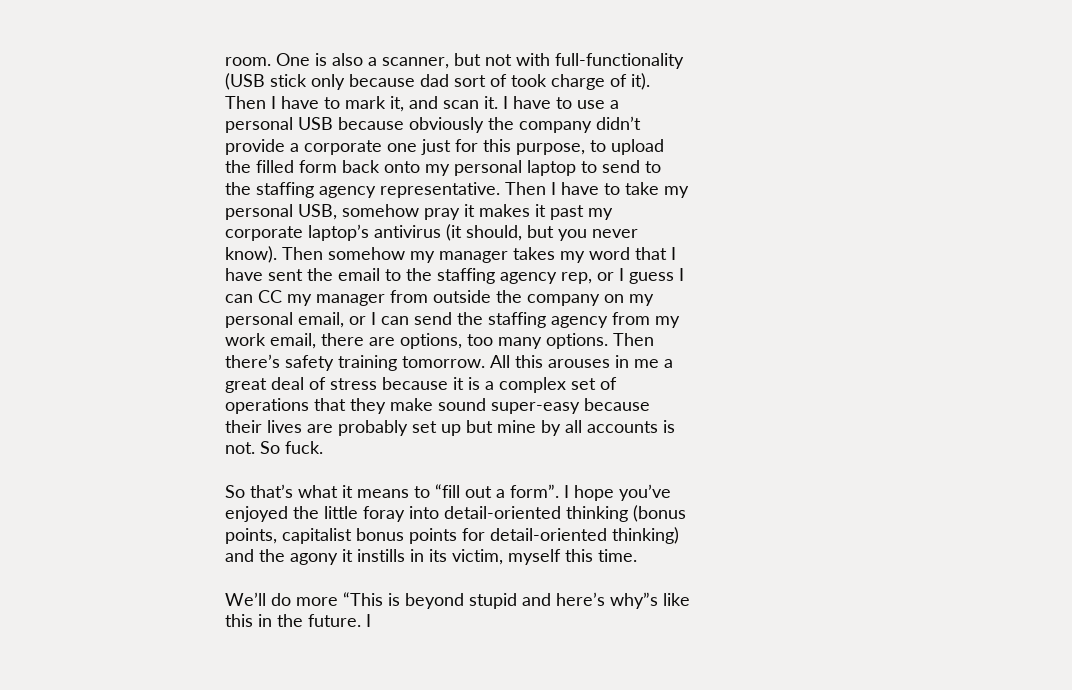room. One is also a scanner, but not with full-functionality (USB stick only because dad sort of took charge of it). Then I have to mark it, and scan it. I have to use a personal USB because obviously the company didn’t provide a corporate one just for this purpose, to upload the filled form back onto my personal laptop to send to the staffing agency representative. Then I have to take my personal USB, somehow pray it makes it past my corporate laptop’s antivirus (it should, but you never know). Then somehow my manager takes my word that I have sent the email to the staffing agency rep, or I guess I can CC my manager from outside the company on my personal email, or I can send the staffing agency from my work email, there are options, too many options. Then there’s safety training tomorrow. All this arouses in me a great deal of stress because it is a complex set of operations that they make sound super-easy because their lives are probably set up but mine by all accounts is not. So fuck.

So that’s what it means to “fill out a form”. I hope you’ve enjoyed the little foray into detail-oriented thinking (bonus points, capitalist bonus points for detail-oriented thinking) and the agony it instills in its victim, myself this time.

We’ll do more “This is beyond stupid and here’s why”s like this in the future. I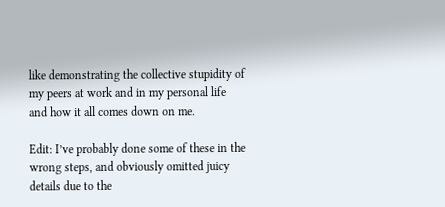like demonstrating the collective stupidity of my peers at work and in my personal life and how it all comes down on me.

Edit: I’ve probably done some of these in the wrong steps, and obviously omitted juicy details due to the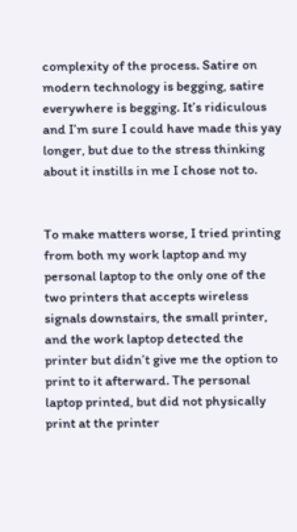complexity of the process. Satire on modern technology is begging, satire everywhere is begging. It’s ridiculous and I’m sure I could have made this yay longer, but due to the stress thinking about it instills in me I chose not to.


To make matters worse, I tried printing from both my work laptop and my personal laptop to the only one of the two printers that accepts wireless signals downstairs, the small printer, and the work laptop detected the printer but didn’t give me the option to print to it afterward. The personal laptop printed, but did not physically print at the printer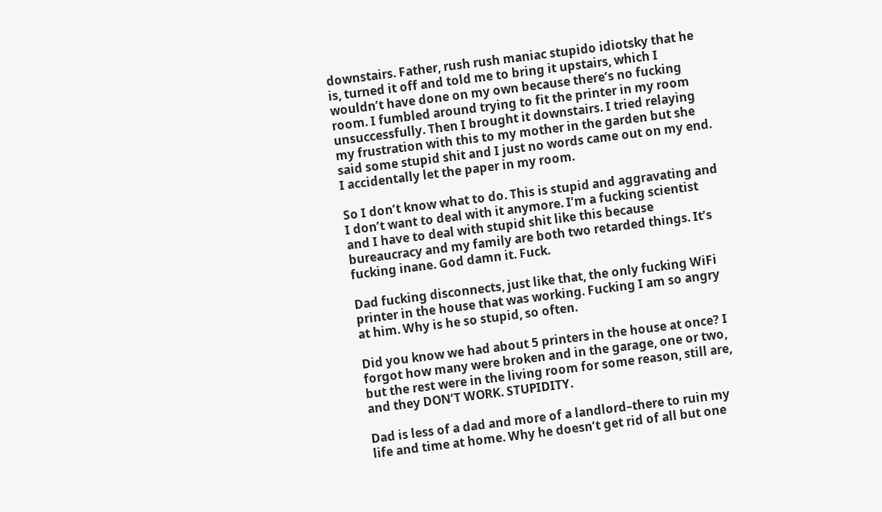downstairs. Father, rush rush maniac stupido idiotsky that he is, turned it off and told me to bring it upstairs, which I wouldn’t have done on my own because there’s no fucking room. I fumbled around trying to fit the printer in my room unsuccessfully. Then I brought it downstairs. I tried relaying my frustration with this to my mother in the garden but she said some stupid shit and I just no words came out on my end. I accidentally let the paper in my room.

So I don’t know what to do. This is stupid and aggravating and I don’t want to deal with it anymore. I’m a fucking scientist and I have to deal with stupid shit like this because bureaucracy and my family are both two retarded things. It’s fucking inane. God damn it. Fuck.

Dad fucking disconnects, just like that, the only fucking WiFi printer in the house that was working. Fucking I am so angry at him. Why is he so stupid, so often.

Did you know we had about 5 printers in the house at once? I forgot how many were broken and in the garage, one or two, but the rest were in the living room for some reason, still are, and they DON’T WORK. STUPIDITY.

Dad is less of a dad and more of a landlord–there to ruin my life and time at home. Why he doesn’t get rid of all but one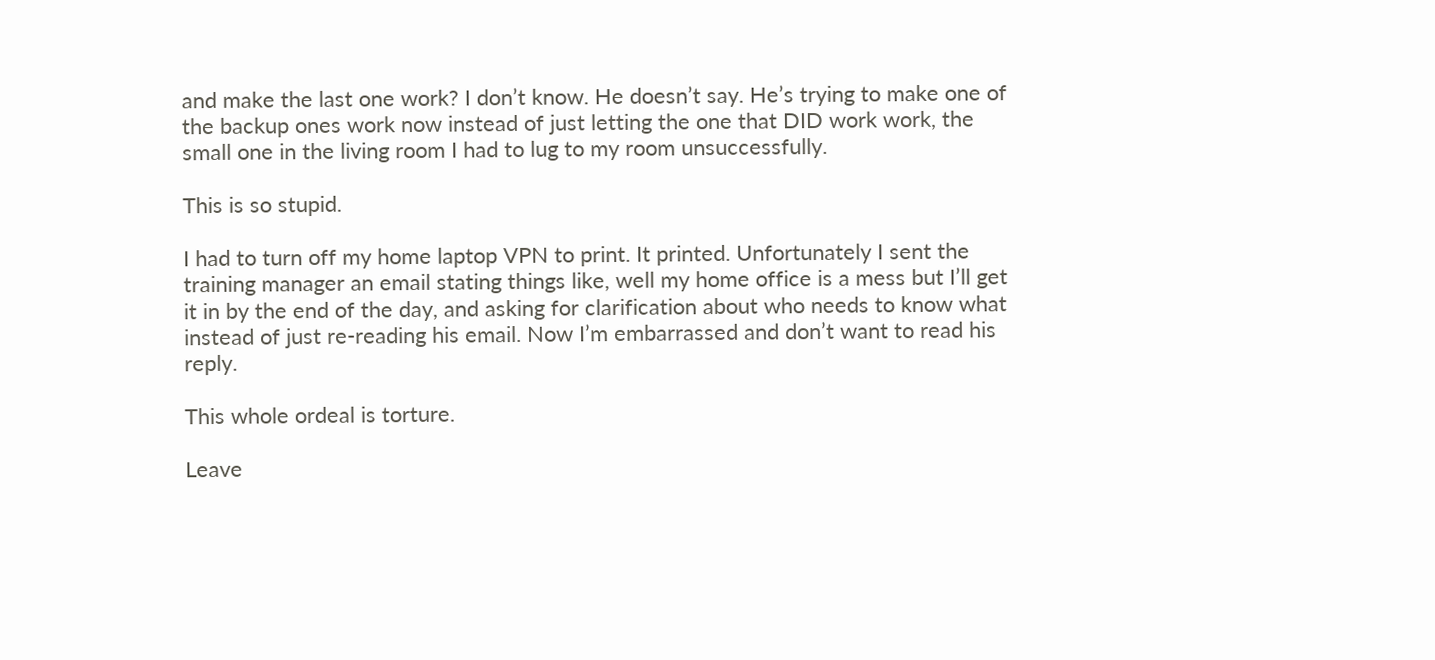and make the last one work? I don’t know. He doesn’t say. He’s trying to make one of the backup ones work now instead of just letting the one that DID work work, the small one in the living room I had to lug to my room unsuccessfully.

This is so stupid.

I had to turn off my home laptop VPN to print. It printed. Unfortunately I sent the training manager an email stating things like, well my home office is a mess but I’ll get it in by the end of the day, and asking for clarification about who needs to know what instead of just re-reading his email. Now I’m embarrassed and don’t want to read his reply.

This whole ordeal is torture.

Leave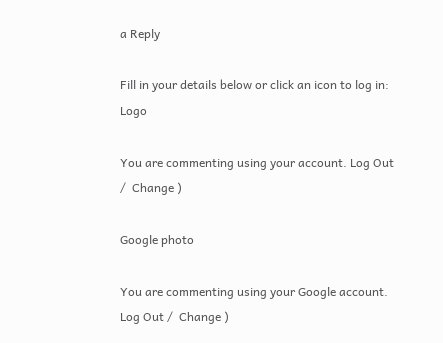a Reply

Fill in your details below or click an icon to log in: Logo

You are commenting using your account. Log Out /  Change )

Google photo

You are commenting using your Google account. Log Out /  Change )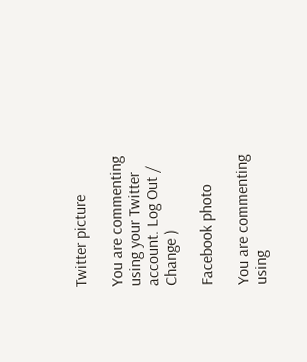Twitter picture

You are commenting using your Twitter account. Log Out /  Change )

Facebook photo

You are commenting using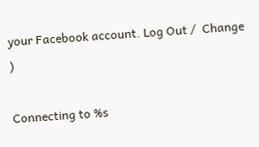your Facebook account. Log Out /  Change )

Connecting to %s